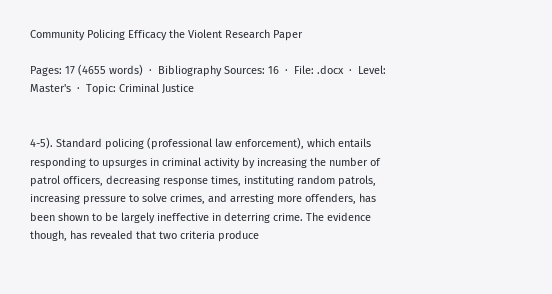Community Policing Efficacy the Violent Research Paper

Pages: 17 (4655 words)  ·  Bibliography Sources: 16  ·  File: .docx  ·  Level: Master's  ·  Topic: Criminal Justice


4-5). Standard policing (professional law enforcement), which entails responding to upsurges in criminal activity by increasing the number of patrol officers, decreasing response times, instituting random patrols, increasing pressure to solve crimes, and arresting more offenders, has been shown to be largely ineffective in deterring crime. The evidence though, has revealed that two criteria produce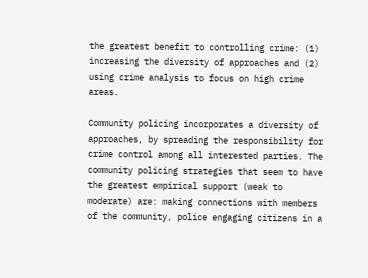the greatest benefit to controlling crime: (1) increasing the diversity of approaches and (2) using crime analysis to focus on high crime areas.

Community policing incorporates a diversity of approaches, by spreading the responsibility for crime control among all interested parties. The community policing strategies that seem to have the greatest empirical support (weak to moderate) are: making connections with members of the community, police engaging citizens in a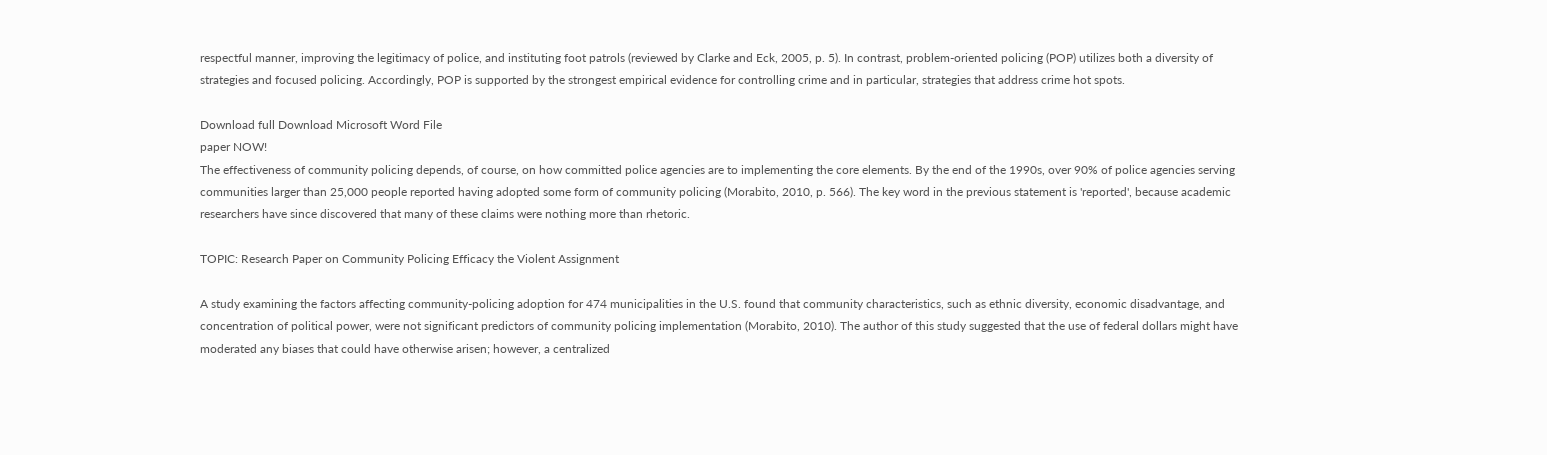respectful manner, improving the legitimacy of police, and instituting foot patrols (reviewed by Clarke and Eck, 2005, p. 5). In contrast, problem-oriented policing (POP) utilizes both a diversity of strategies and focused policing. Accordingly, POP is supported by the strongest empirical evidence for controlling crime and in particular, strategies that address crime hot spots.

Download full Download Microsoft Word File
paper NOW!
The effectiveness of community policing depends, of course, on how committed police agencies are to implementing the core elements. By the end of the 1990s, over 90% of police agencies serving communities larger than 25,000 people reported having adopted some form of community policing (Morabito, 2010, p. 566). The key word in the previous statement is 'reported', because academic researchers have since discovered that many of these claims were nothing more than rhetoric.

TOPIC: Research Paper on Community Policing Efficacy the Violent Assignment

A study examining the factors affecting community-policing adoption for 474 municipalities in the U.S. found that community characteristics, such as ethnic diversity, economic disadvantage, and concentration of political power, were not significant predictors of community policing implementation (Morabito, 2010). The author of this study suggested that the use of federal dollars might have moderated any biases that could have otherwise arisen; however, a centralized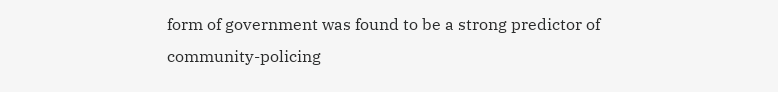form of government was found to be a strong predictor of community-policing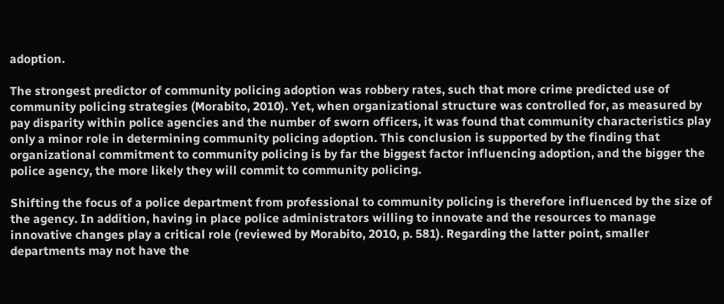adoption.

The strongest predictor of community policing adoption was robbery rates, such that more crime predicted use of community policing strategies (Morabito, 2010). Yet, when organizational structure was controlled for, as measured by pay disparity within police agencies and the number of sworn officers, it was found that community characteristics play only a minor role in determining community policing adoption. This conclusion is supported by the finding that organizational commitment to community policing is by far the biggest factor influencing adoption, and the bigger the police agency, the more likely they will commit to community policing.

Shifting the focus of a police department from professional to community policing is therefore influenced by the size of the agency. In addition, having in place police administrators willing to innovate and the resources to manage innovative changes play a critical role (reviewed by Morabito, 2010, p. 581). Regarding the latter point, smaller departments may not have the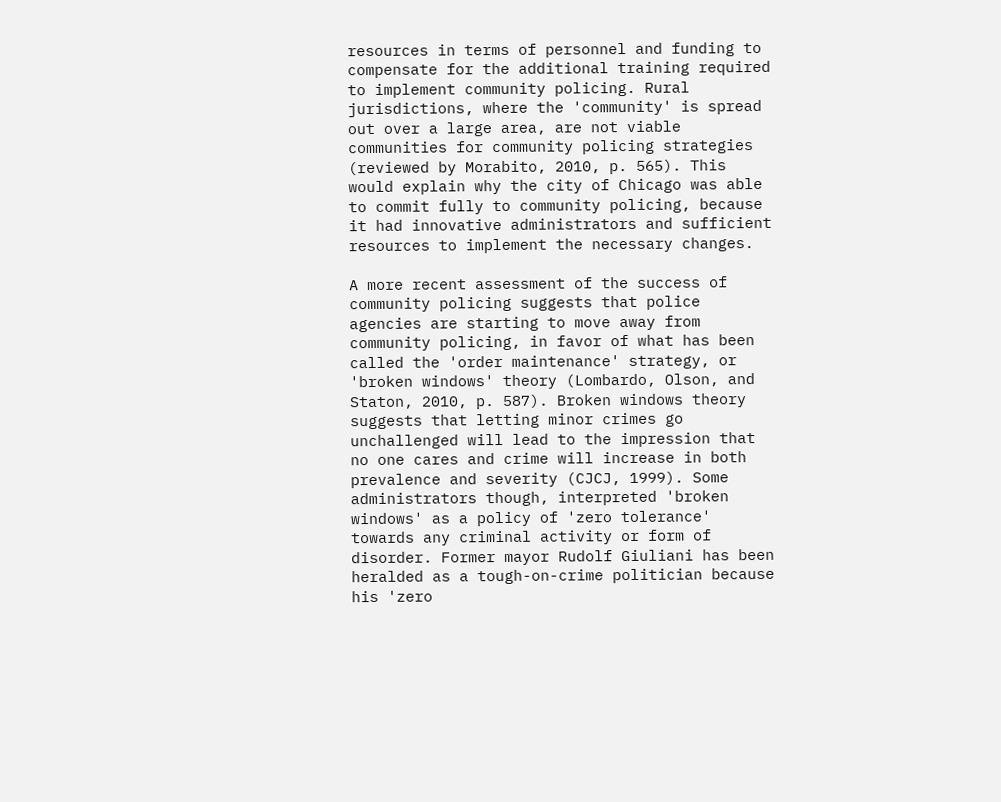resources in terms of personnel and funding to compensate for the additional training required to implement community policing. Rural jurisdictions, where the 'community' is spread out over a large area, are not viable communities for community policing strategies (reviewed by Morabito, 2010, p. 565). This would explain why the city of Chicago was able to commit fully to community policing, because it had innovative administrators and sufficient resources to implement the necessary changes.

A more recent assessment of the success of community policing suggests that police agencies are starting to move away from community policing, in favor of what has been called the 'order maintenance' strategy, or 'broken windows' theory (Lombardo, Olson, and Staton, 2010, p. 587). Broken windows theory suggests that letting minor crimes go unchallenged will lead to the impression that no one cares and crime will increase in both prevalence and severity (CJCJ, 1999). Some administrators though, interpreted 'broken windows' as a policy of 'zero tolerance' towards any criminal activity or form of disorder. Former mayor Rudolf Giuliani has been heralded as a tough-on-crime politician because his 'zero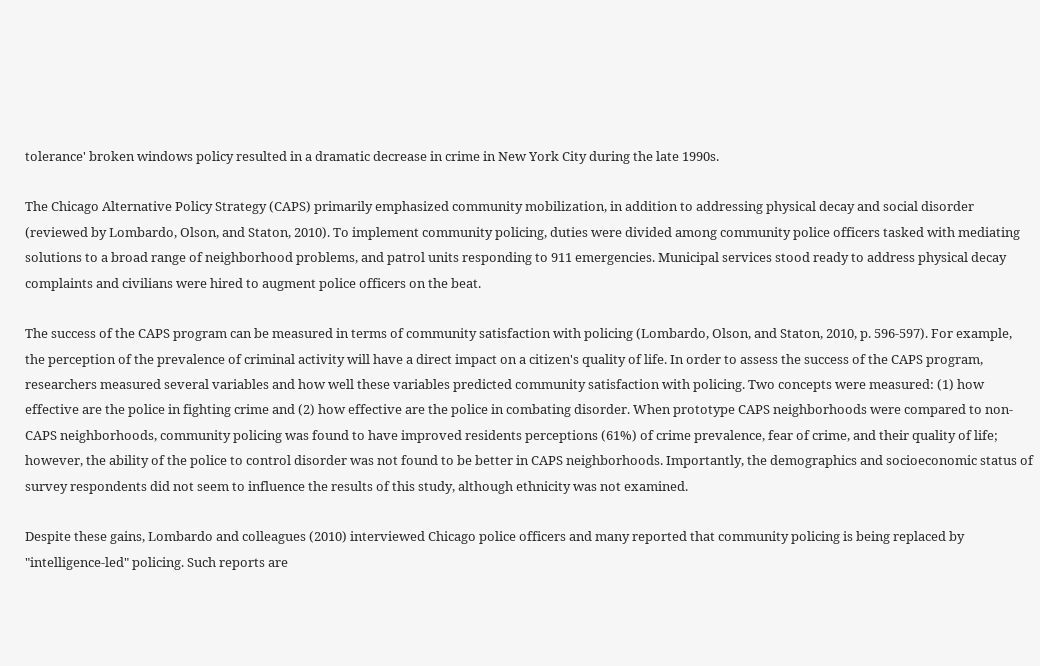tolerance' broken windows policy resulted in a dramatic decrease in crime in New York City during the late 1990s.

The Chicago Alternative Policy Strategy (CAPS) primarily emphasized community mobilization, in addition to addressing physical decay and social disorder (reviewed by Lombardo, Olson, and Staton, 2010). To implement community policing, duties were divided among community police officers tasked with mediating solutions to a broad range of neighborhood problems, and patrol units responding to 911 emergencies. Municipal services stood ready to address physical decay complaints and civilians were hired to augment police officers on the beat.

The success of the CAPS program can be measured in terms of community satisfaction with policing (Lombardo, Olson, and Staton, 2010, p. 596-597). For example, the perception of the prevalence of criminal activity will have a direct impact on a citizen's quality of life. In order to assess the success of the CAPS program, researchers measured several variables and how well these variables predicted community satisfaction with policing. Two concepts were measured: (1) how effective are the police in fighting crime and (2) how effective are the police in combating disorder. When prototype CAPS neighborhoods were compared to non-CAPS neighborhoods, community policing was found to have improved residents perceptions (61%) of crime prevalence, fear of crime, and their quality of life; however, the ability of the police to control disorder was not found to be better in CAPS neighborhoods. Importantly, the demographics and socioeconomic status of survey respondents did not seem to influence the results of this study, although ethnicity was not examined.

Despite these gains, Lombardo and colleagues (2010) interviewed Chicago police officers and many reported that community policing is being replaced by "intelligence-led" policing. Such reports are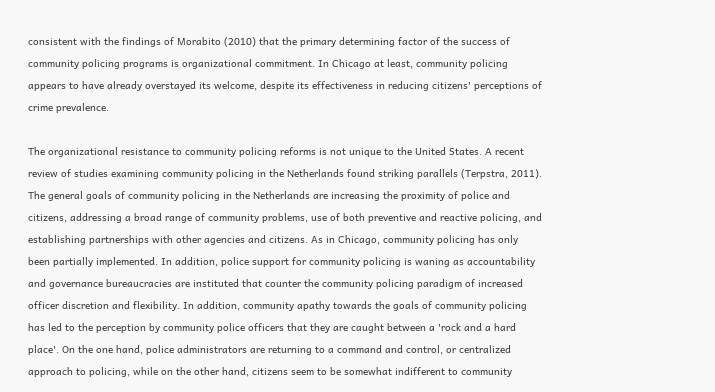consistent with the findings of Morabito (2010) that the primary determining factor of the success of community policing programs is organizational commitment. In Chicago at least, community policing appears to have already overstayed its welcome, despite its effectiveness in reducing citizens' perceptions of crime prevalence.

The organizational resistance to community policing reforms is not unique to the United States. A recent review of studies examining community policing in the Netherlands found striking parallels (Terpstra, 2011). The general goals of community policing in the Netherlands are increasing the proximity of police and citizens, addressing a broad range of community problems, use of both preventive and reactive policing, and establishing partnerships with other agencies and citizens. As in Chicago, community policing has only been partially implemented. In addition, police support for community policing is waning as accountability and governance bureaucracies are instituted that counter the community policing paradigm of increased officer discretion and flexibility. In addition, community apathy towards the goals of community policing has led to the perception by community police officers that they are caught between a 'rock and a hard place'. On the one hand, police administrators are returning to a command and control, or centralized approach to policing, while on the other hand, citizens seem to be somewhat indifferent to community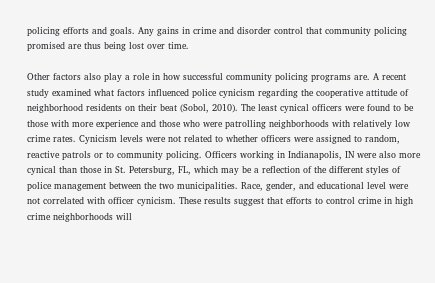policing efforts and goals. Any gains in crime and disorder control that community policing promised are thus being lost over time.

Other factors also play a role in how successful community policing programs are. A recent study examined what factors influenced police cynicism regarding the cooperative attitude of neighborhood residents on their beat (Sobol, 2010). The least cynical officers were found to be those with more experience and those who were patrolling neighborhoods with relatively low crime rates. Cynicism levels were not related to whether officers were assigned to random, reactive patrols or to community policing. Officers working in Indianapolis, IN were also more cynical than those in St. Petersburg, FL, which may be a reflection of the different styles of police management between the two municipalities. Race, gender, and educational level were not correlated with officer cynicism. These results suggest that efforts to control crime in high crime neighborhoods will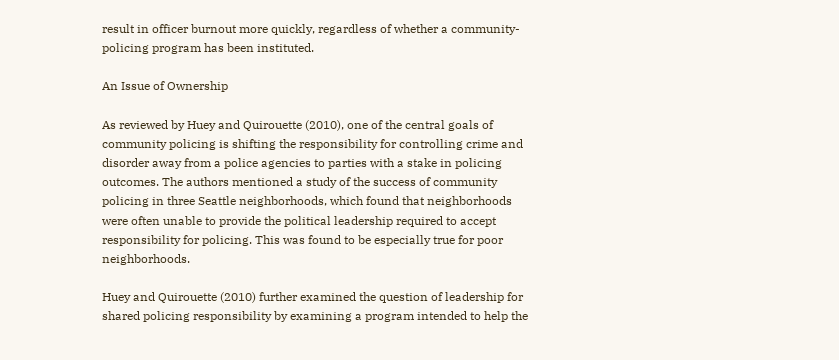result in officer burnout more quickly, regardless of whether a community-policing program has been instituted.

An Issue of Ownership

As reviewed by Huey and Quirouette (2010), one of the central goals of community policing is shifting the responsibility for controlling crime and disorder away from a police agencies to parties with a stake in policing outcomes. The authors mentioned a study of the success of community policing in three Seattle neighborhoods, which found that neighborhoods were often unable to provide the political leadership required to accept responsibility for policing. This was found to be especially true for poor neighborhoods.

Huey and Quirouette (2010) further examined the question of leadership for shared policing responsibility by examining a program intended to help the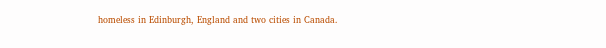homeless in Edinburgh, England and two cities in Canada.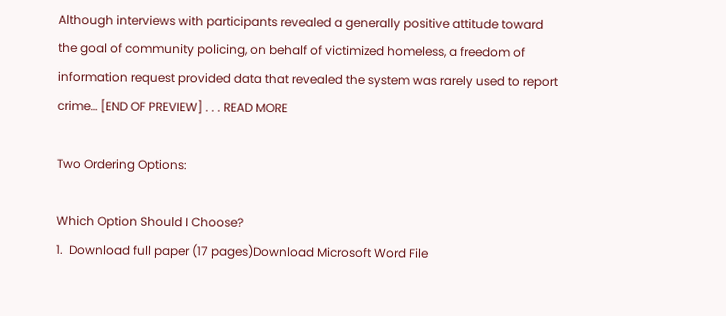Although interviews with participants revealed a generally positive attitude toward the goal of community policing, on behalf of victimized homeless, a freedom of information request provided data that revealed the system was rarely used to report crime… [END OF PREVIEW] . . . READ MORE

Two Ordering Options:

Which Option Should I Choose?
1.  Download full paper (17 pages)Download Microsoft Word File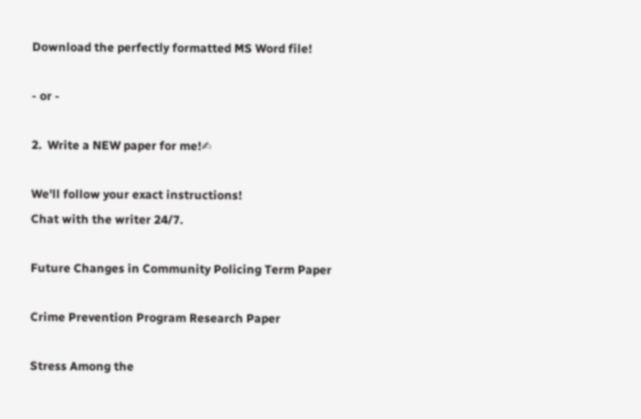Download the perfectly formatted MS Word file!

- or -

2.  Write a NEW paper for me!✍

We'll follow your exact instructions!
Chat with the writer 24/7.

Future Changes in Community Policing Term Paper

Crime Prevention Program Research Paper

Stress Among the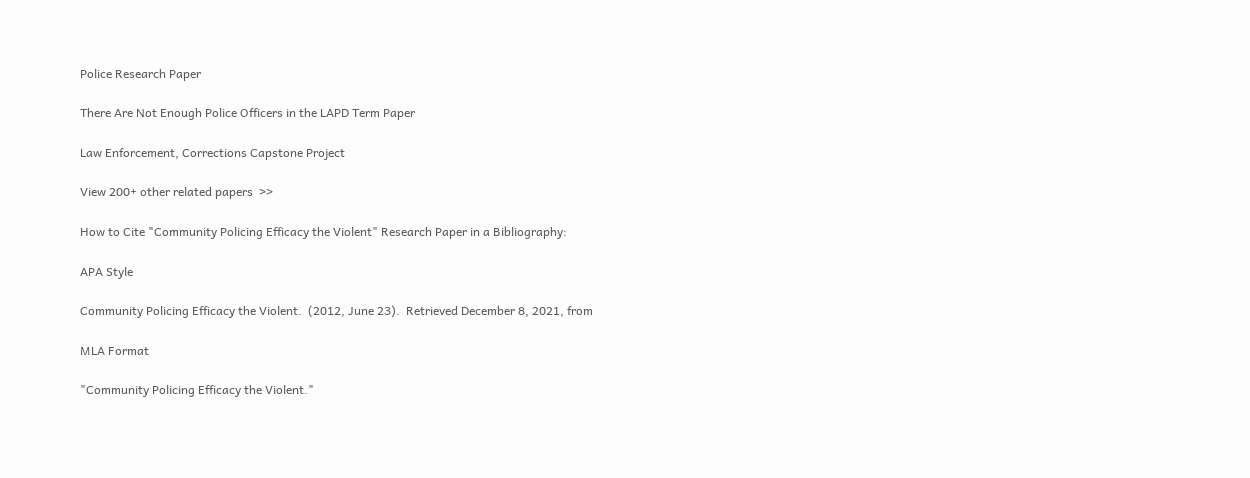Police Research Paper

There Are Not Enough Police Officers in the LAPD Term Paper

Law Enforcement, Corrections Capstone Project

View 200+ other related papers  >>

How to Cite "Community Policing Efficacy the Violent" Research Paper in a Bibliography:

APA Style

Community Policing Efficacy the Violent.  (2012, June 23).  Retrieved December 8, 2021, from

MLA Format

"Community Policing Efficacy the Violent."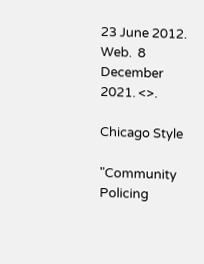23 June 2012.  Web.  8 December 2021. <>.

Chicago Style

"Community Policing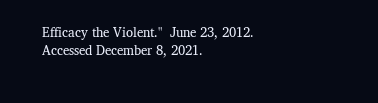Efficacy the Violent."  June 23, 2012.  Accessed December 8, 2021.